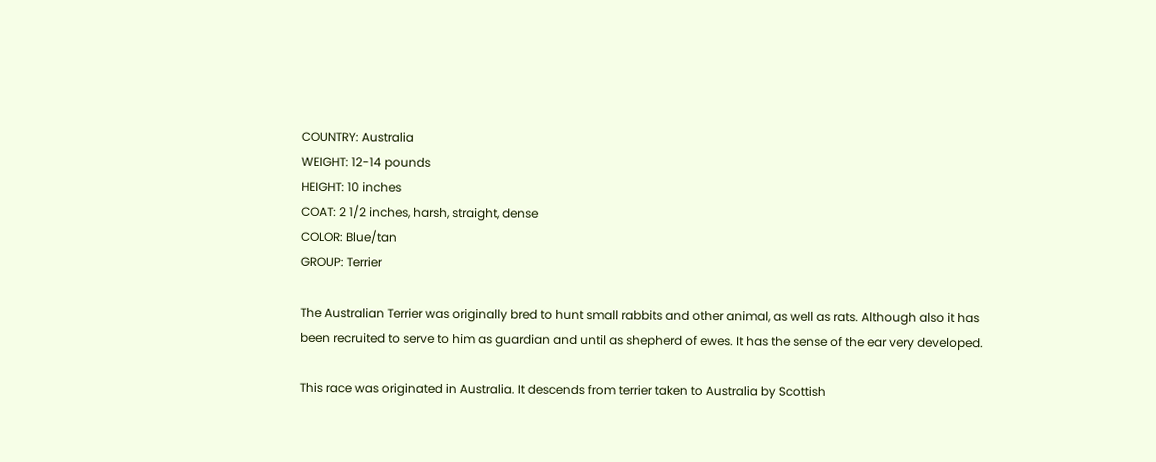COUNTRY: Australia
WEIGHT: 12-14 pounds
HEIGHT: 10 inches
COAT: 2 1/2 inches, harsh, straight, dense
COLOR: Blue/tan
GROUP: Terrier

The Australian Terrier was originally bred to hunt small rabbits and other animal, as well as rats. Although also it has been recruited to serve to him as guardian and until as shepherd of ewes. It has the sense of the ear very developed.

This race was originated in Australia. It descends from terrier taken to Australia by Scottish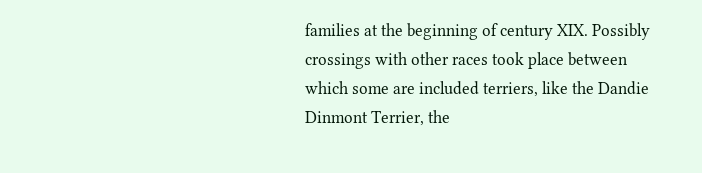families at the beginning of century XIX. Possibly crossings with other races took place between which some are included terriers, like the Dandie Dinmont Terrier, the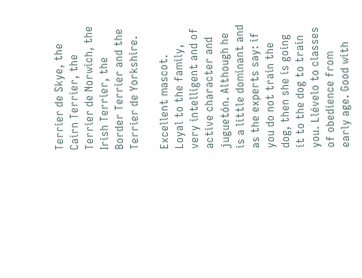Terrier de Skye, the Cairn Terrier, the Terrier de Norwich, the Irish Terrier, the Border Terrier and the Terrier de Yorkshire.

Excellent mascot. Loyal to the family, very intelligent and of active character and juguetón. Although he is a little dominant and as the experts say: if you do not train the dog, then she is going it to the dog to train you. Llévelo to classes of obedience from early age. Good with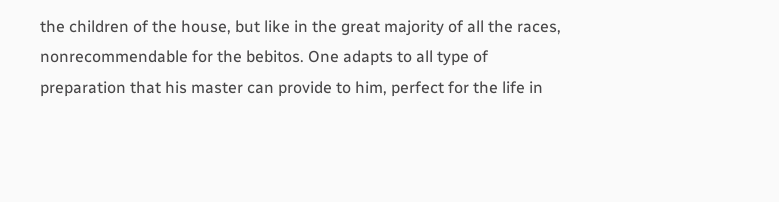the children of the house, but like in the great majority of all the races, nonrecommendable for the bebitos. One adapts to all type of preparation that his master can provide to him, perfect for the life in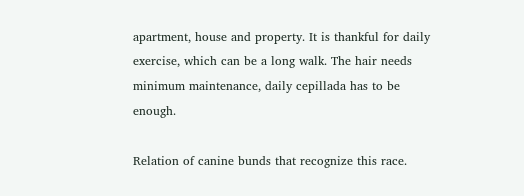apartment, house and property. It is thankful for daily exercise, which can be a long walk. The hair needs minimum maintenance, daily cepillada has to be enough.

Relation of canine bunds that recognize this race.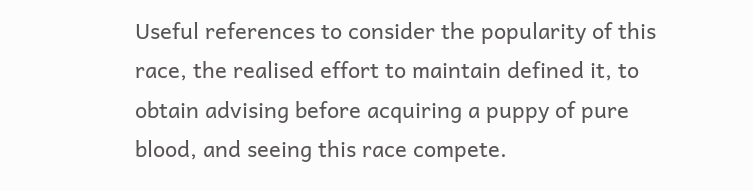Useful references to consider the popularity of this race, the realised effort to maintain defined it, to obtain advising before acquiring a puppy of pure blood, and seeing this race compete.